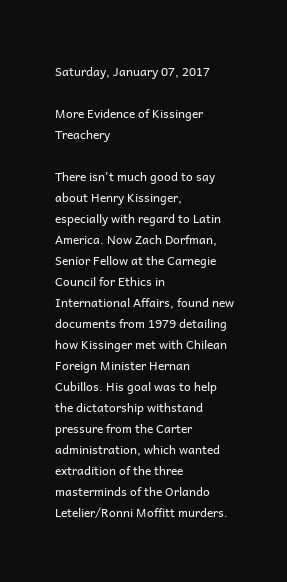Saturday, January 07, 2017

More Evidence of Kissinger Treachery

There isn't much good to say about Henry Kissinger, especially with regard to Latin America. Now Zach Dorfman, Senior Fellow at the Carnegie Council for Ethics in International Affairs, found new documents from 1979 detailing how Kissinger met with Chilean Foreign Minister Hernan Cubillos. His goal was to help the dictatorship withstand pressure from the Carter administration, which wanted extradition of the three masterminds of the Orlando Letelier/Ronni Moffitt murders.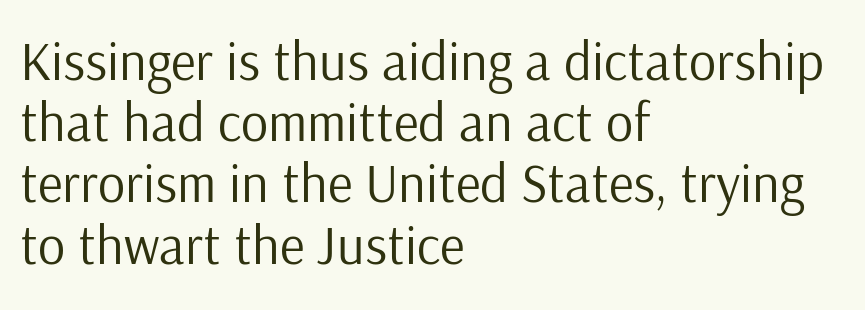Kissinger is thus aiding a dictatorship that had committed an act of terrorism in the United States, trying to thwart the Justice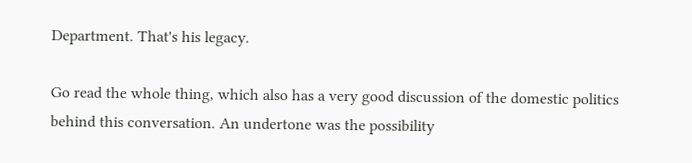Department. That's his legacy.

Go read the whole thing, which also has a very good discussion of the domestic politics behind this conversation. An undertone was the possibility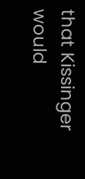that Kissinger would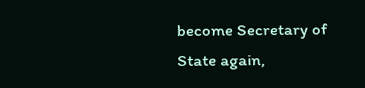become Secretary of State again,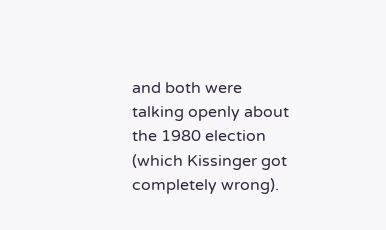and both were talking openly about the 1980 election (which Kissinger got completely wrong).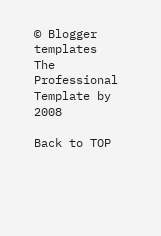© Blogger templates The Professional Template by 2008

Back to TOP